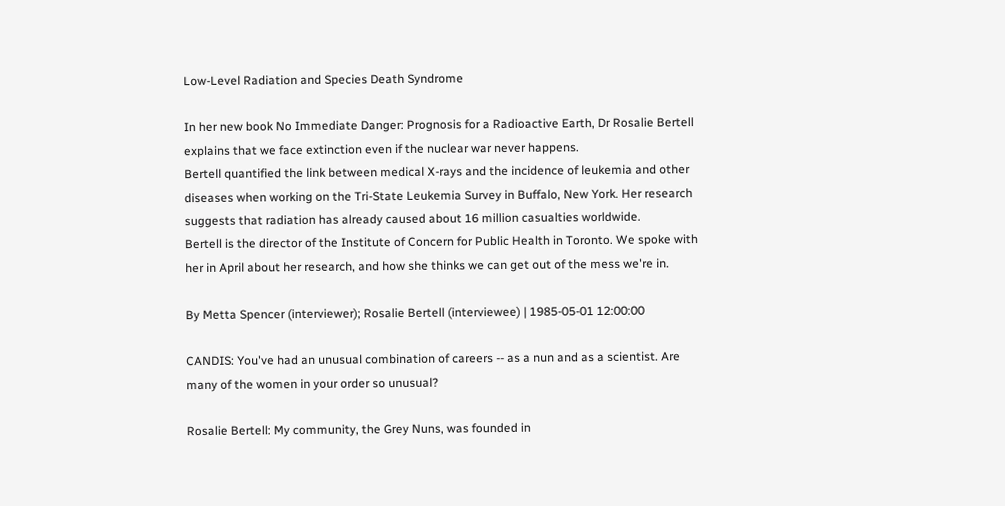Low-Level Radiation and Species Death Syndrome

In her new book No Immediate Danger: Prognosis for a Radioactive Earth, Dr Rosalie Bertell explains that we face extinction even if the nuclear war never happens.
Bertell quantified the link between medical X-rays and the incidence of leukemia and other diseases when working on the Tri-State Leukemia Survey in Buffalo, New York. Her research suggests that radiation has already caused about 16 million casualties worldwide.
Bertell is the director of the Institute of Concern for Public Health in Toronto. We spoke with her in April about her research, and how she thinks we can get out of the mess we're in.

By Metta Spencer (interviewer); Rosalie Bertell (interviewee) | 1985-05-01 12:00:00

CANDIS: You've had an unusual combination of careers -- as a nun and as a scientist. Are many of the women in your order so unusual?

Rosalie Bertell: My community, the Grey Nuns, was founded in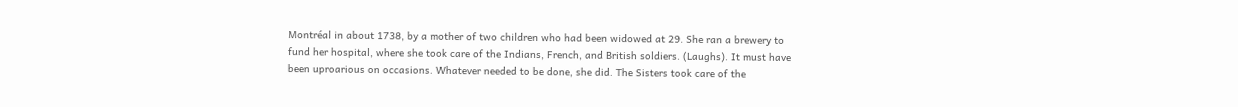Montréal in about 1738, by a mother of two children who had been widowed at 29. She ran a brewery to fund her hospital, where she took care of the Indians, French, and British soldiers. (Laughs). It must have been uproarious on occasions. Whatever needed to be done, she did. The Sisters took care of the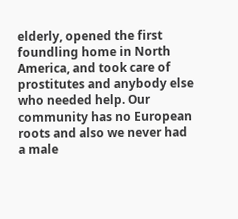elderly, opened the first foundling home in North America, and took care of prostitutes and anybody else who needed help. Our community has no European roots and also we never had a male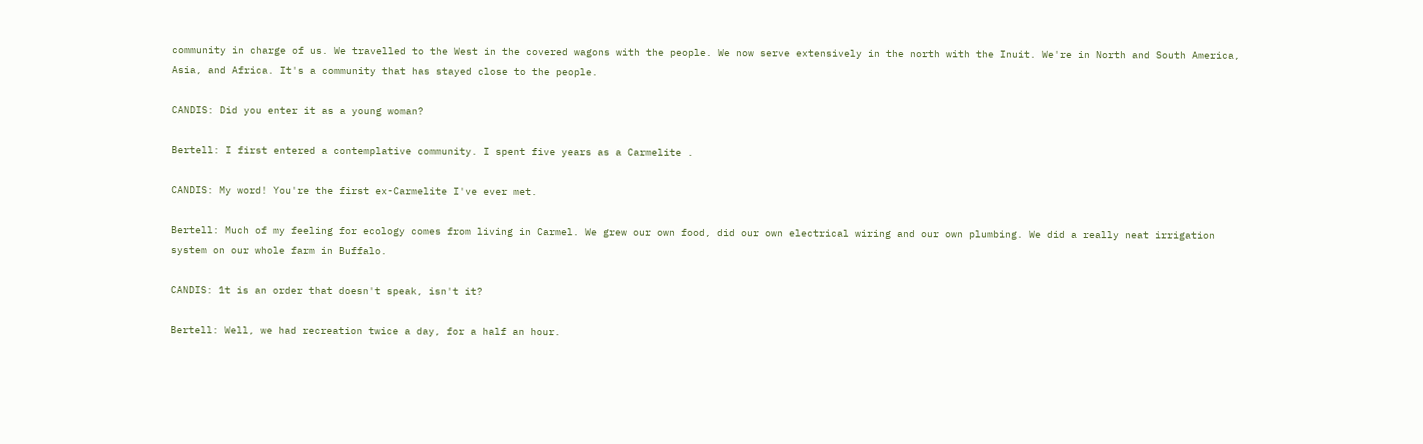community in charge of us. We travelled to the West in the covered wagons with the people. We now serve extensively in the north with the Inuit. We're in North and South America, Asia, and Africa. It's a community that has stayed close to the people.

CANDIS: Did you enter it as a young woman?

Bertell: I first entered a contemplative community. I spent five years as a Carmelite .

CANDIS: My word! You're the first ex-Carmelite I've ever met.

Bertell: Much of my feeling for ecology comes from living in Carmel. We grew our own food, did our own electrical wiring and our own plumbing. We did a really neat irrigation system on our whole farm in Buffalo.

CANDIS: 1t is an order that doesn't speak, isn't it?

Bertell: Well, we had recreation twice a day, for a half an hour.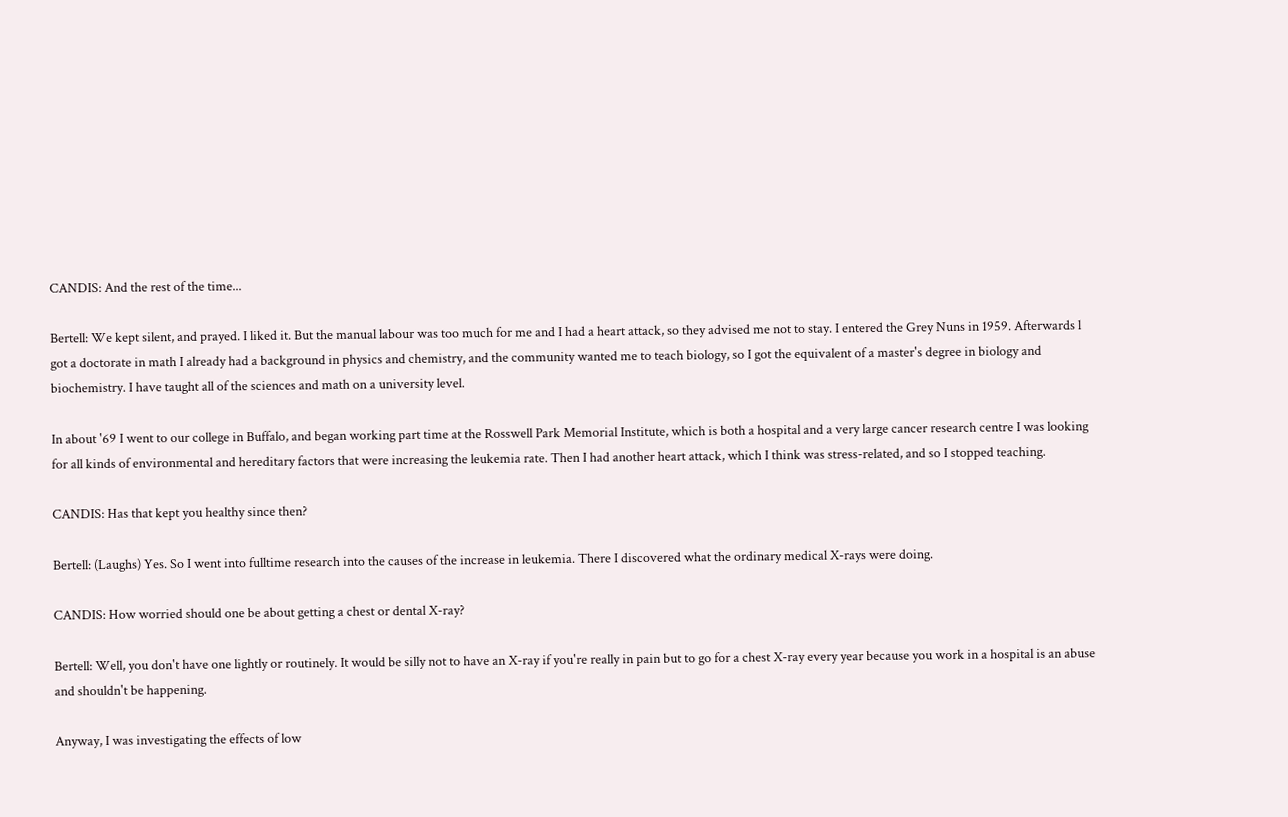CANDIS: And the rest of the time...

Bertell: We kept silent, and prayed. I liked it. But the manual labour was too much for me and I had a heart attack, so they advised me not to stay. I entered the Grey Nuns in 1959. Afterwards l got a doctorate in math I already had a background in physics and chemistry, and the community wanted me to teach biology, so I got the equivalent of a master's degree in biology and biochemistry. I have taught all of the sciences and math on a university level.

In about '69 I went to our college in Buffalo, and began working part time at the Rosswell Park Memorial Institute, which is both a hospital and a very large cancer research centre I was looking for all kinds of environmental and hereditary factors that were increasing the leukemia rate. Then I had another heart attack, which I think was stress-related, and so I stopped teaching.

CANDIS: Has that kept you healthy since then?

Bertell: (Laughs) Yes. So I went into fulltime research into the causes of the increase in leukemia. There I discovered what the ordinary medical X-rays were doing.

CANDIS: How worried should one be about getting a chest or dental X-ray?

Bertell: Well, you don't have one lightly or routinely. It would be silly not to have an X-ray if you're really in pain but to go for a chest X-ray every year because you work in a hospital is an abuse and shouldn't be happening.

Anyway, I was investigating the effects of low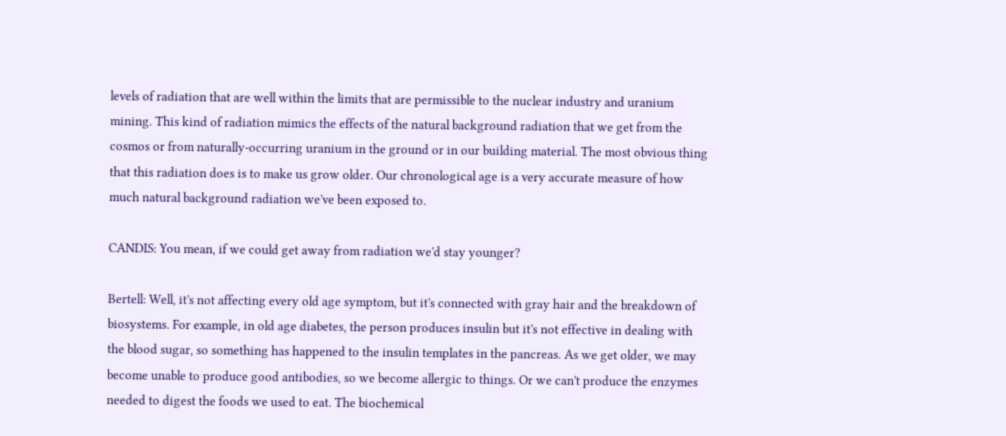levels of radiation that are well within the limits that are permissible to the nuclear industry and uranium mining. This kind of radiation mimics the effects of the natural background radiation that we get from the cosmos or from naturally-occurring uranium in the ground or in our building material. The most obvious thing that this radiation does is to make us grow older. Our chronological age is a very accurate measure of how much natural background radiation we've been exposed to.

CANDIS: You mean, if we could get away from radiation we'd stay younger?

Bertell: Well, it's not affecting every old age symptom, but it's connected with gray hair and the breakdown of biosystems. For example, in old age diabetes, the person produces insulin but it's not effective in dealing with the blood sugar, so something has happened to the insulin templates in the pancreas. As we get older, we may become unable to produce good antibodies, so we become allergic to things. Or we can't produce the enzymes needed to digest the foods we used to eat. The biochemical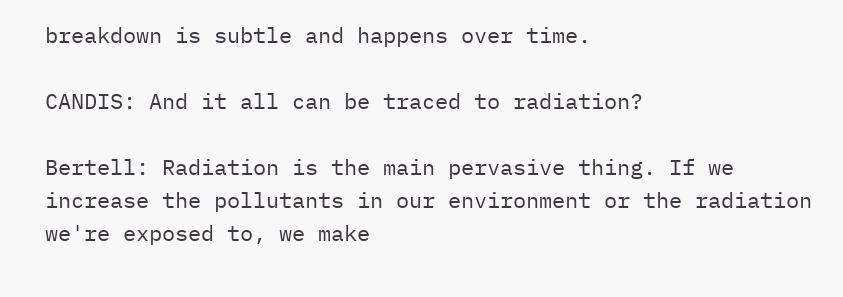breakdown is subtle and happens over time.

CANDIS: And it all can be traced to radiation?

Bertell: Radiation is the main pervasive thing. If we increase the pollutants in our environment or the radiation we're exposed to, we make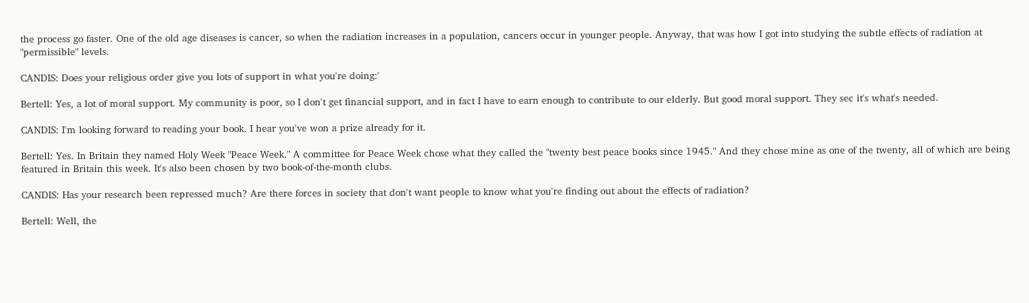the process go faster. One of the old age diseases is cancer, so when the radiation increases in a population, cancers occur in younger people. Anyway, that was how I got into studying the subtle effects of radiation at "permissible" levels.

CANDIS: Does your religious order give you lots of support in what you're doing:'

Bertell: Yes, a lot of moral support. My community is poor, so I don't get financial support, and in fact I have to earn enough to contribute to our elderly. But good moral support. They sec it's what's needed.

CANDIS: I'm looking forward to reading your book. I hear you've won a prize already for it.

Bertell: Yes. In Britain they named Holy Week "Peace Week." A committee for Peace Week chose what they called the "twenty best peace books since 1945." And they chose mine as one of the twenty, all of which are being featured in Britain this week. It's also been chosen by two book-of-the-month clubs.

CANDIS: Has your research been repressed much? Are there forces in society that don't want people to know what you're finding out about the effects of radiation?

Bertell: Well, the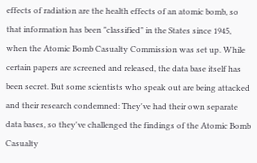effects of radiation are the health effects of an atomic bomb, so that information has been "classified" in the States since 1945, when the Atomic Bomb Casualty Commission was set up. While certain papers are screened and released, the data base itself has been secret. But some scientists who speak out are being attacked and their research condemned: They've had their own separate data bases, so they've challenged the findings of the Atomic Bomb Casualty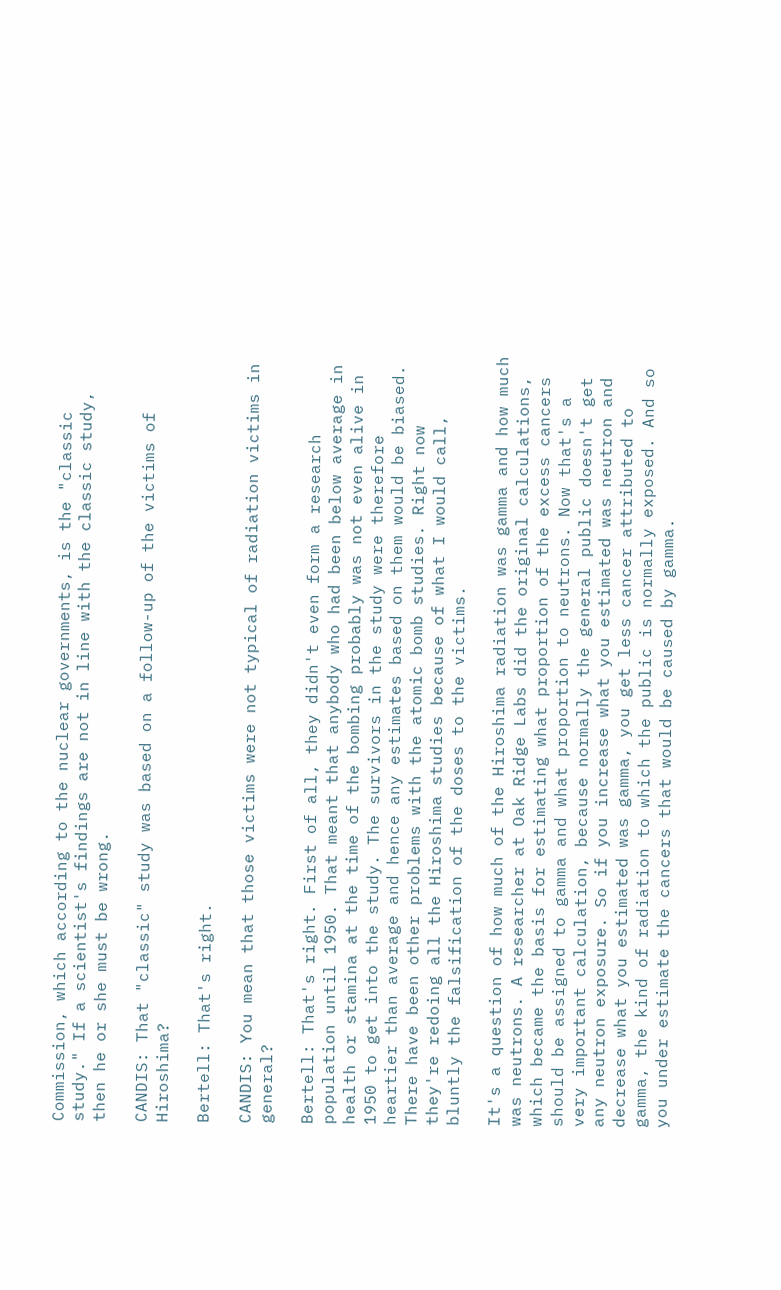Commission, which according to the nuclear governments, is the "classic study." If a scientist's findings are not in line with the classic study, then he or she must be wrong.

CANDIS: That "classic" study was based on a follow-up of the victims of Hiroshima?

Bertell: That's right.

CANDIS: You mean that those victims were not typical of radiation victims in general?

Bertell: That's right. First of all, they didn't even form a research population until 1950. That meant that anybody who had been below average in health or stamina at the time of the bombing probably was not even alive in 1950 to get into the study. The survivors in the study were therefore heartier than average and hence any estimates based on them would be biased. There have been other problems with the atomic bomb studies. Right now they're redoing all the Hiroshima studies because of what I would call, bluntly the falsification of the doses to the victims.

It's a question of how much of the Hiroshima radiation was gamma and how much was neutrons. A researcher at Oak Ridge Labs did the original calculations, which became the basis for estimating what proportion of the excess cancers should be assigned to gamma and what proportion to neutrons. Now that's a very important calculation, because normally the general public doesn't get any neutron exposure. So if you increase what you estimated was neutron and decrease what you estimated was gamma, you get less cancer attributed to gamma, the kind of radiation to which the public is normally exposed. And so you under estimate the cancers that would be caused by gamma.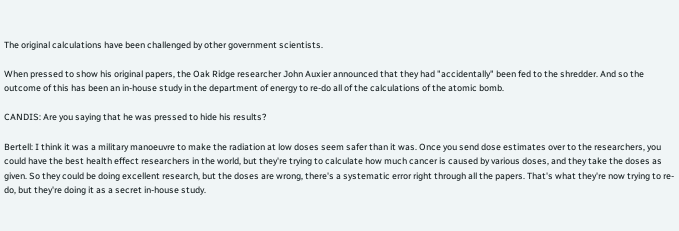The original calculations have been challenged by other government scientists.

When pressed to show his original papers, the Oak Ridge researcher John Auxier announced that they had "accidentally" been fed to the shredder. And so the outcome of this has been an in-house study in the department of energy to re-do all of the calculations of the atomic bomb.

CANDIS: Are you saying that he was pressed to hide his results?

Bertell: I think it was a military manoeuvre to make the radiation at low doses seem safer than it was. Once you send dose estimates over to the researchers, you could have the best health effect researchers in the world, but they're trying to calculate how much cancer is caused by various doses, and they take the doses as given. So they could be doing excellent research, but the doses are wrong, there's a systematic error right through all the papers. That's what they're now trying to re-do, but they're doing it as a secret in-house study.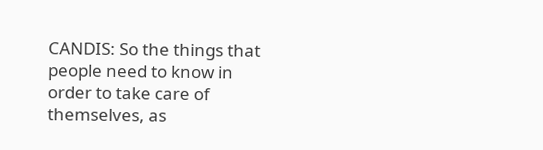CANDIS: So the things that people need to know in order to take care of themselves, as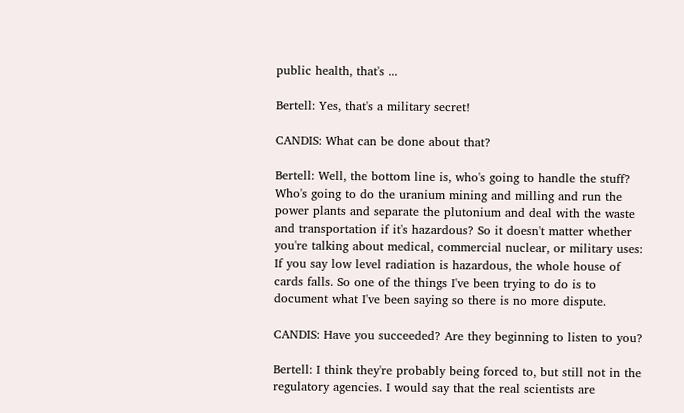public health, that's ...

Bertell: Yes, that's a military secret!

CANDIS: What can be done about that?

Bertell: Well, the bottom line is, who's going to handle the stuff? Who's going to do the uranium mining and milling and run the power plants and separate the plutonium and deal with the waste and transportation if it's hazardous? So it doesn't matter whether you're talking about medical, commercial nuclear, or military uses: If you say low level radiation is hazardous, the whole house of cards falls. So one of the things I've been trying to do is to document what I've been saying so there is no more dispute.

CANDIS: Have you succeeded? Are they beginning to listen to you?

Bertell: I think they're probably being forced to, but still not in the regulatory agencies. I would say that the real scientists are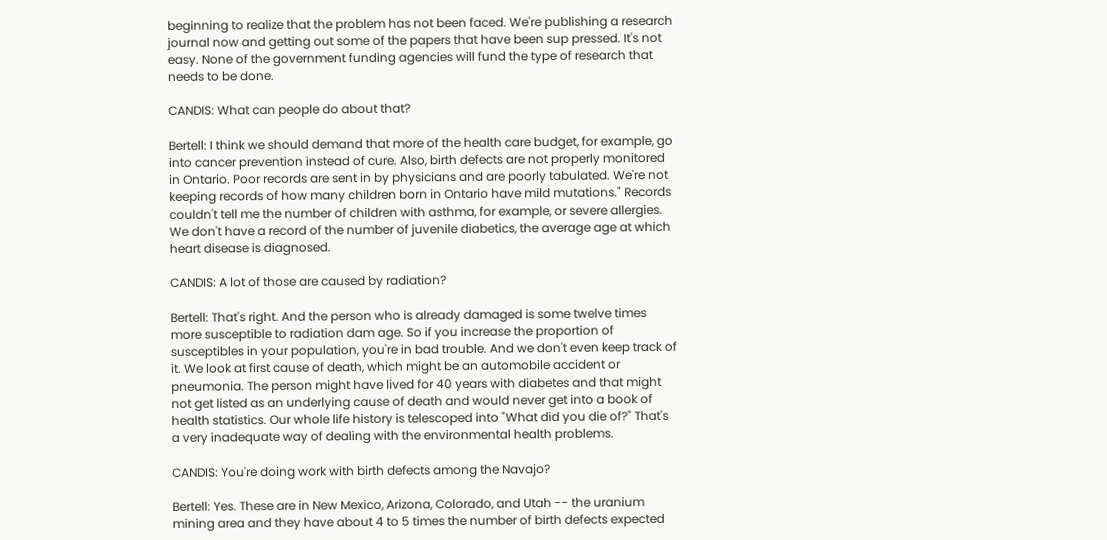beginning to realize that the problem has not been faced. We're publishing a research journal now and getting out some of the papers that have been sup pressed. It's not easy. None of the government funding agencies will fund the type of research that needs to be done.

CANDIS: What can people do about that?

Bertell: I think we should demand that more of the health care budget, for example, go into cancer prevention instead of cure. Also, birth defects are not properly monitored in Ontario. Poor records are sent in by physicians and are poorly tabulated. We're not keeping records of how many children born in Ontario have mild mutations." Records couldn't tell me the number of children with asthma, for example, or severe allergies. We don't have a record of the number of juvenile diabetics, the average age at which heart disease is diagnosed.

CANDIS: A lot of those are caused by radiation?

Bertell: That's right. And the person who is already damaged is some twelve times more susceptible to radiation dam age. So if you increase the proportion of susceptibles in your population, you're in bad trouble. And we don't even keep track of it. We look at first cause of death, which might be an automobile accident or pneumonia. The person might have lived for 40 years with diabetes and that might not get listed as an underlying cause of death and would never get into a book of health statistics. Our whole life history is telescoped into "What did you die of?" That's a very inadequate way of dealing with the environmental health problems.

CANDIS: You're doing work with birth defects among the Navajo?

Bertell: Yes. These are in New Mexico, Arizona, Colorado, and Utah -- the uranium mining area and they have about 4 to 5 times the number of birth defects expected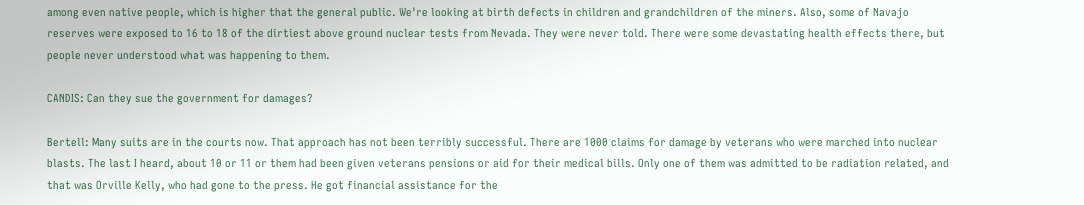among even native people, which is higher that the general public. We're looking at birth defects in children and grandchildren of the miners. Also, some of Navajo reserves were exposed to 16 to 18 of the dirtiest above ground nuclear tests from Nevada. They were never told. There were some devastating health effects there, but people never understood what was happening to them.

CANDIS: Can they sue the government for damages?

Bertell: Many suits are in the courts now. That approach has not been terribly successful. There are 1000 claims for damage by veterans who were marched into nuclear blasts. The last I heard, about 10 or 11 or them had been given veterans pensions or aid for their medical bills. Only one of them was admitted to be radiation related, and that was Orville Kelly, who had gone to the press. He got financial assistance for the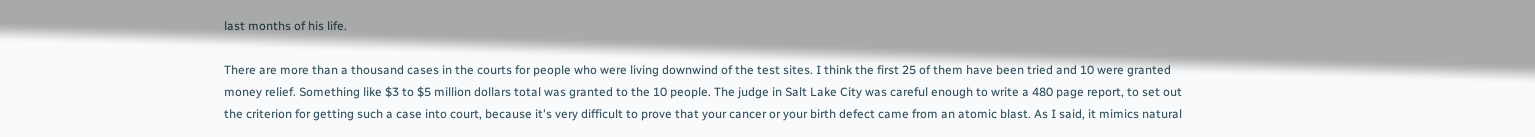last months of his life.

There are more than a thousand cases in the courts for people who were living downwind of the test sites. I think the first 25 of them have been tried and 10 were granted money relief. Something like $3 to $5 million dollars total was granted to the 10 people. The judge in Salt Lake City was careful enough to write a 480 page report, to set out the criterion for getting such a case into court, because it's very difficult to prove that your cancer or your birth defect came from an atomic blast. As I said, it mimics natural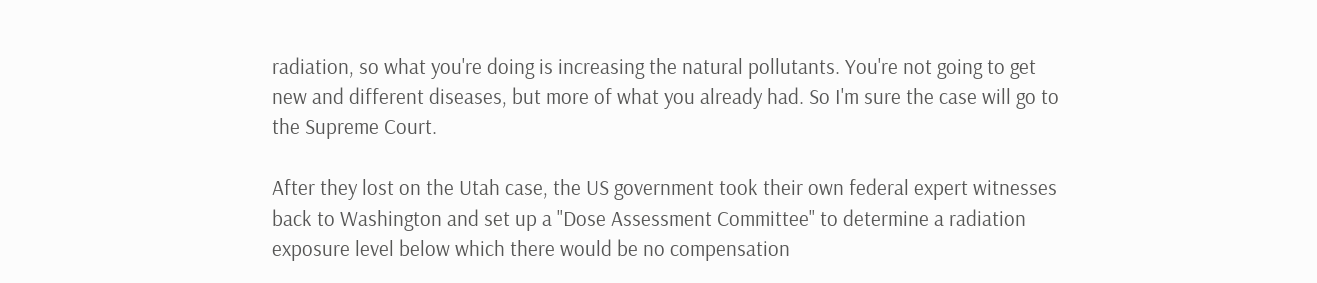radiation, so what you're doing is increasing the natural pollutants. You're not going to get new and different diseases, but more of what you already had. So I'm sure the case will go to the Supreme Court.

After they lost on the Utah case, the US government took their own federal expert witnesses back to Washington and set up a "Dose Assessment Committee" to determine a radiation exposure level below which there would be no compensation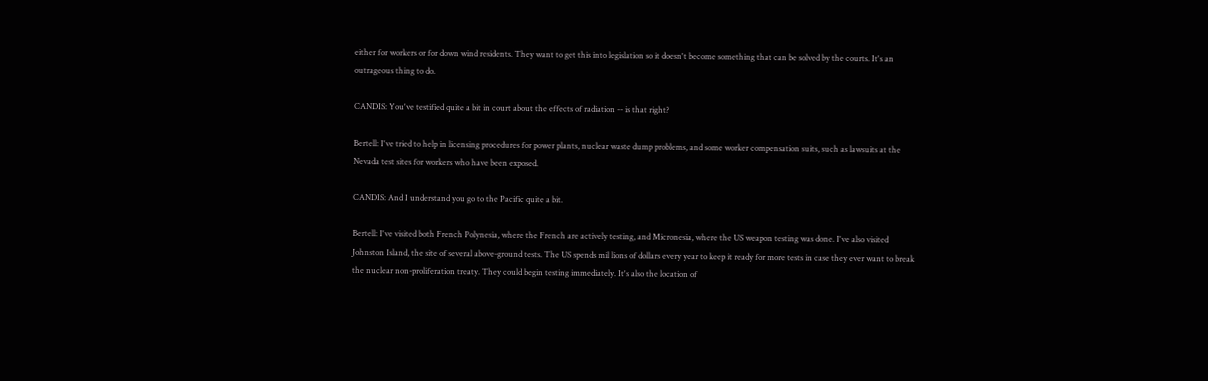either for workers or for down wind residents. They want to get this into legislation so it doesn't become something that can be solved by the courts. It's an outrageous thing to do.

CANDIS: You've testified quite a bit in court about the effects of radiation -- is that right?

Bertell: I've tried to help in licensing procedures for power plants, nuclear waste dump problems, and some worker compensation suits, such as lawsuits at the Nevada test sites for workers who have been exposed.

CANDIS: And I understand you go to the Pacific quite a bit.

Bertell: I've visited both French Polynesia, where the French are actively testing, and Micronesia, where the US weapon testing was done. I've also visited Johnston Island, the site of several above-ground tests. The US spends mil lions of dollars every year to keep it ready for more tests in case they ever want to break the nuclear non-proliferation treaty. They could begin testing immediately. It's also the location of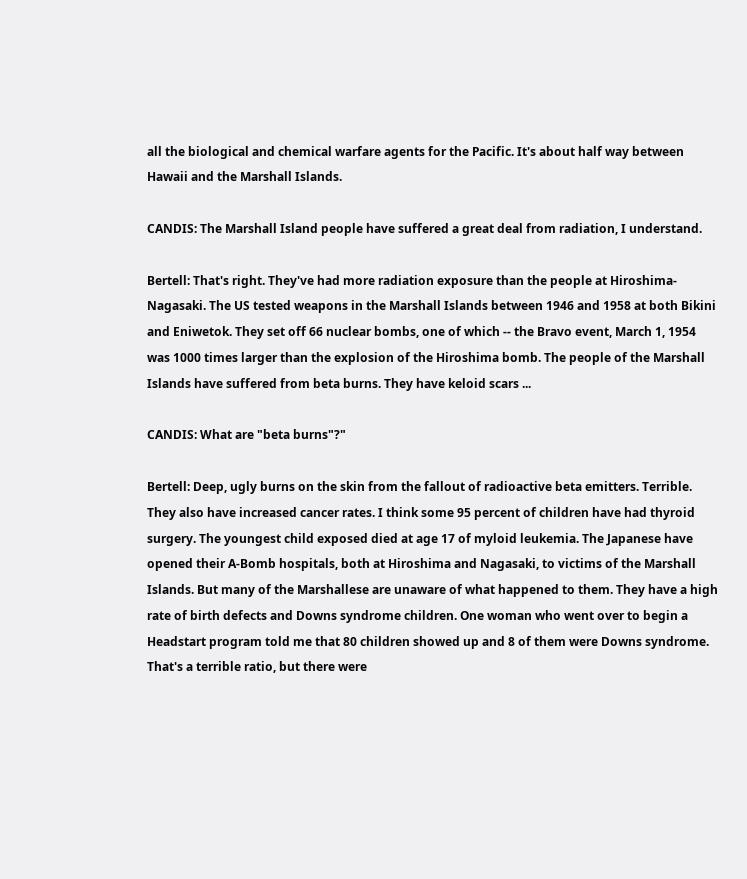all the biological and chemical warfare agents for the Pacific. It's about half way between Hawaii and the Marshall Islands.

CANDIS: The Marshall Island people have suffered a great deal from radiation, I understand.

Bertell: That's right. They've had more radiation exposure than the people at Hiroshima-Nagasaki. The US tested weapons in the Marshall Islands between 1946 and 1958 at both Bikini and Eniwetok. They set off 66 nuclear bombs, one of which -- the Bravo event, March 1, 1954 was 1000 times larger than the explosion of the Hiroshima bomb. The people of the Marshall Islands have suffered from beta burns. They have keloid scars ...

CANDIS: What are "beta burns"?"

Bertell: Deep, ugly burns on the skin from the fallout of radioactive beta emitters. Terrible. They also have increased cancer rates. I think some 95 percent of children have had thyroid surgery. The youngest child exposed died at age 17 of myloid leukemia. The Japanese have opened their A-Bomb hospitals, both at Hiroshima and Nagasaki, to victims of the Marshall Islands. But many of the Marshallese are unaware of what happened to them. They have a high rate of birth defects and Downs syndrome children. One woman who went over to begin a Headstart program told me that 80 children showed up and 8 of them were Downs syndrome. That's a terrible ratio, but there were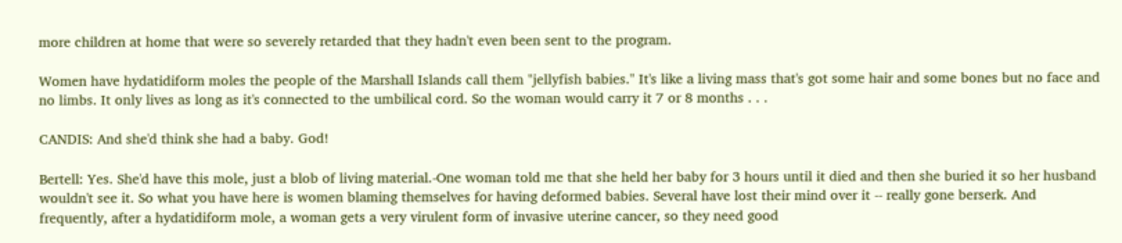more children at home that were so severely retarded that they hadn't even been sent to the program.

Women have hydatidiform moles the people of the Marshall Islands call them "jellyfish babies." It's like a living mass that's got some hair and some bones but no face and no limbs. It only lives as long as it's connected to the umbilical cord. So the woman would carry it 7 or 8 months . . .

CANDIS: And she'd think she had a baby. God!

Bertell: Yes. She'd have this mole, just a blob of living material.-One woman told me that she held her baby for 3 hours until it died and then she buried it so her husband wouldn't see it. So what you have here is women blaming themselves for having deformed babies. Several have lost their mind over it -- really gone berserk. And frequently, after a hydatidiform mole, a woman gets a very virulent form of invasive uterine cancer, so they need good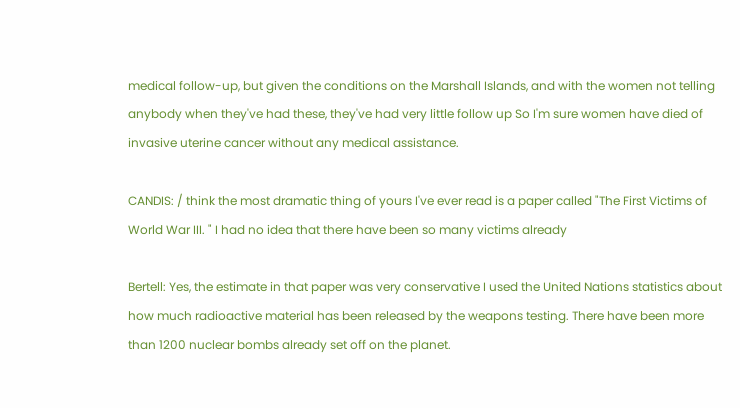medical follow-up, but given the conditions on the Marshall Islands, and with the women not telling anybody when they've had these, they've had very little follow up So I'm sure women have died of invasive uterine cancer without any medical assistance.

CANDIS: / think the most dramatic thing of yours I've ever read is a paper called "The First Victims of World War III. " I had no idea that there have been so many victims already

Bertell: Yes, the estimate in that paper was very conservative I used the United Nations statistics about how much radioactive material has been released by the weapons testing. There have been more than 1200 nuclear bombs already set off on the planet.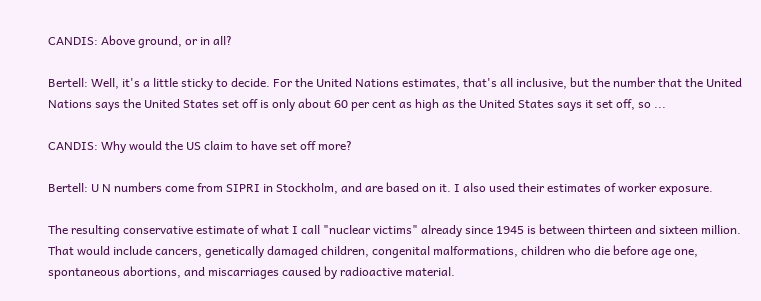CANDIS: Above ground, or in all?

Bertell: Well, it's a little sticky to decide. For the United Nations estimates, that's all inclusive, but the number that the United Nations says the United States set off is only about 60 per cent as high as the United States says it set off, so ...

CANDIS: Why would the US claim to have set off more?

Bertell: U N numbers come from SIPRI in Stockholm, and are based on it. I also used their estimates of worker exposure.

The resulting conservative estimate of what I call "nuclear victims" already since 1945 is between thirteen and sixteen million. That would include cancers, genetically damaged children, congenital malformations, children who die before age one, spontaneous abortions, and miscarriages caused by radioactive material.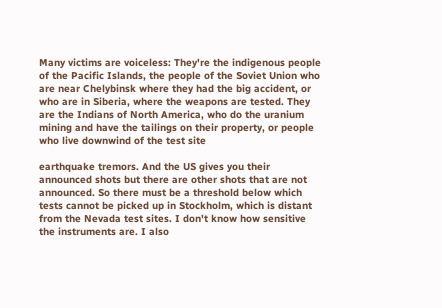Many victims are voiceless: They're the indigenous people of the Pacific Islands, the people of the Soviet Union who are near Chelybinsk where they had the big accident, or who are in Siberia, where the weapons are tested. They are the Indians of North America, who do the uranium mining and have the tailings on their property, or people who live downwind of the test site

earthquake tremors. And the US gives you their announced shots but there are other shots that are not announced. So there must be a threshold below which tests cannot be picked up in Stockholm, which is distant from the Nevada test sites. I don't know how sensitive the instruments are. I also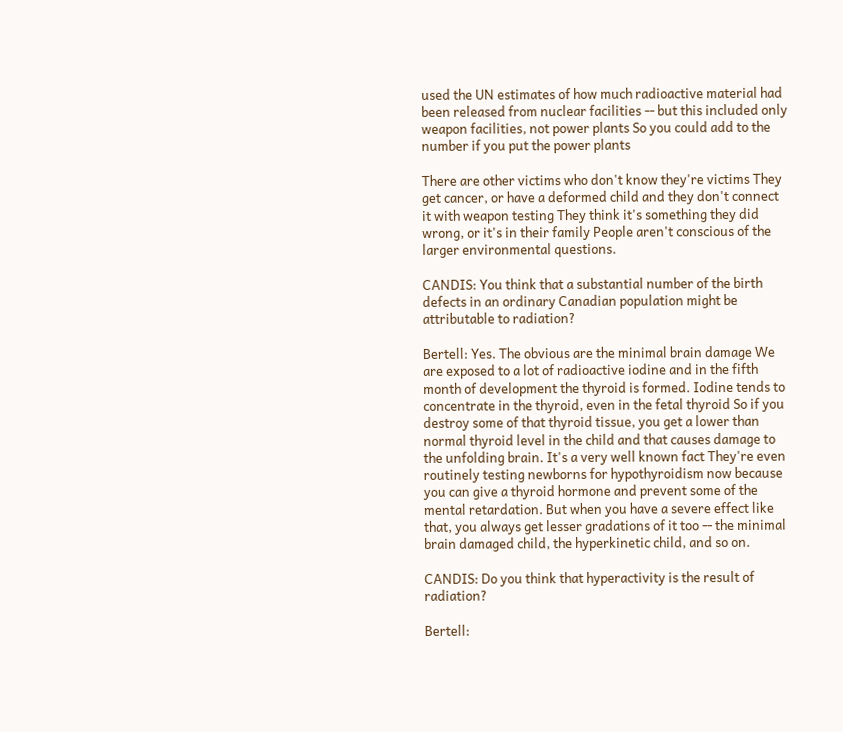used the UN estimates of how much radioactive material had been released from nuclear facilities -- but this included only weapon facilities, not power plants So you could add to the number if you put the power plants

There are other victims who don't know they're victims They get cancer, or have a deformed child and they don't connect it with weapon testing They think it's something they did wrong, or it's in their family People aren't conscious of the larger environmental questions.

CANDIS: You think that a substantial number of the birth defects in an ordinary Canadian population might be attributable to radiation?

Bertell: Yes. The obvious are the minimal brain damage We are exposed to a lot of radioactive iodine and in the fifth month of development the thyroid is formed. Iodine tends to concentrate in the thyroid, even in the fetal thyroid So if you destroy some of that thyroid tissue, you get a lower than normal thyroid level in the child and that causes damage to the unfolding brain. It's a very well known fact They're even routinely testing newborns for hypothyroidism now because you can give a thyroid hormone and prevent some of the mental retardation. But when you have a severe effect like that, you always get lesser gradations of it too -- the minimal brain damaged child, the hyperkinetic child, and so on.

CANDIS: Do you think that hyperactivity is the result of radiation?

Bertell: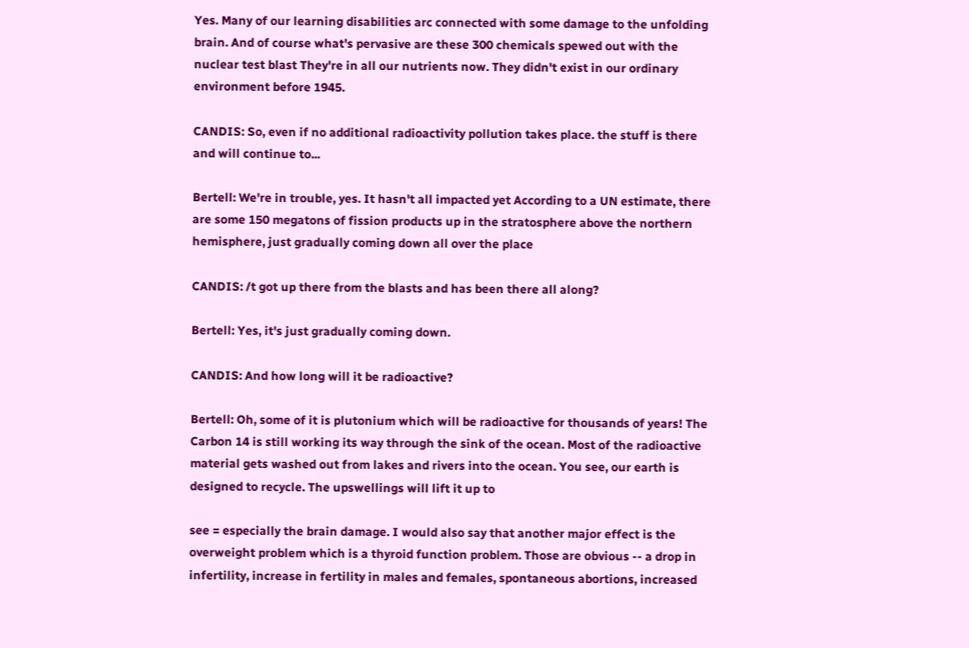Yes. Many of our learning disabilities arc connected with some damage to the unfolding brain. And of course what's pervasive are these 300 chemicals spewed out with the nuclear test blast They're in all our nutrients now. They didn't exist in our ordinary environment before 1945.

CANDIS: So, even if no additional radioactivity pollution takes place. the stuff is there and will continue to...

Bertell: We're in trouble, yes. It hasn't all impacted yet According to a UN estimate, there are some 150 megatons of fission products up in the stratosphere above the northern hemisphere, just gradually coming down all over the place

CANDIS: /t got up there from the blasts and has been there all along?

Bertell: Yes, it's just gradually coming down.

CANDIS: And how long will it be radioactive?

Bertell: Oh, some of it is plutonium which will be radioactive for thousands of years! The Carbon 14 is still working its way through the sink of the ocean. Most of the radioactive material gets washed out from lakes and rivers into the ocean. You see, our earth is designed to recycle. The upswellings will lift it up to

see = especially the brain damage. I would also say that another major effect is the overweight problem which is a thyroid function problem. Those are obvious -- a drop in infertility, increase in fertility in males and females, spontaneous abortions, increased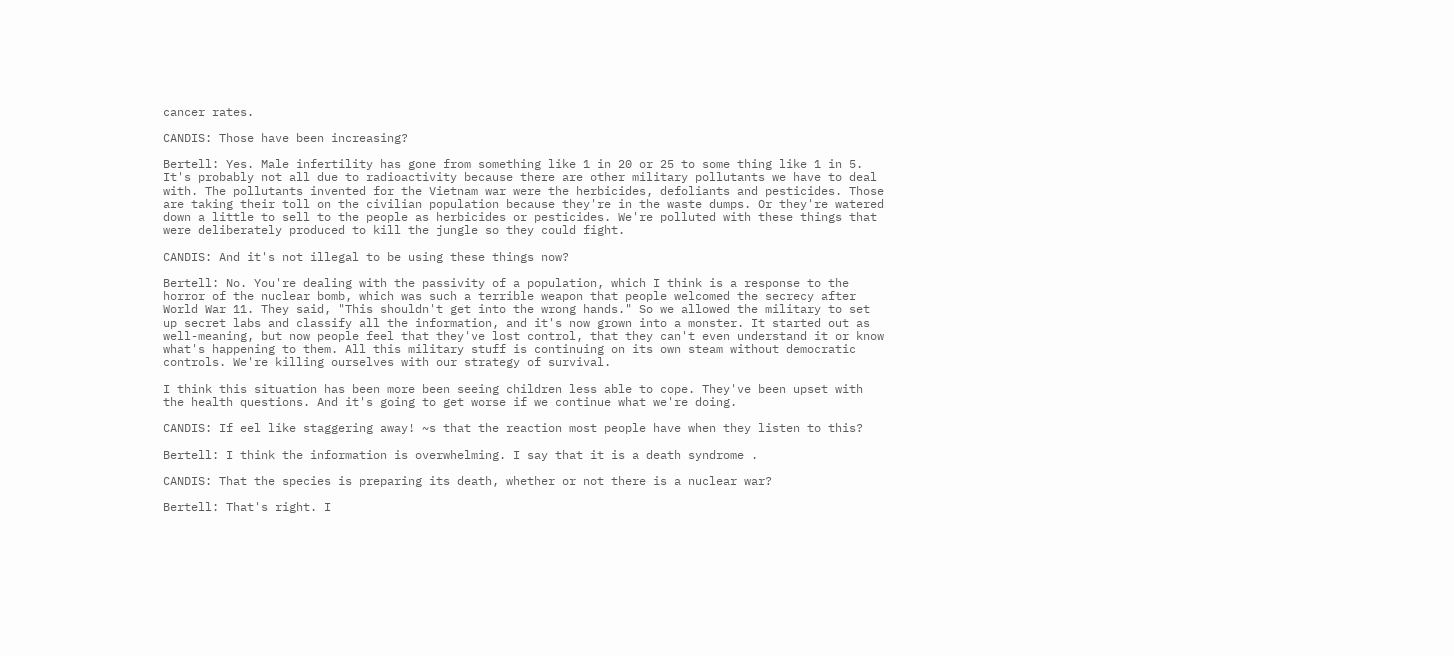cancer rates.

CANDIS: Those have been increasing?

Bertell: Yes. Male infertility has gone from something like 1 in 20 or 25 to some thing like 1 in 5. It's probably not all due to radioactivity because there are other military pollutants we have to deal with. The pollutants invented for the Vietnam war were the herbicides, defoliants and pesticides. Those are taking their toll on the civilian population because they're in the waste dumps. Or they're watered down a little to sell to the people as herbicides or pesticides. We're polluted with these things that were deliberately produced to kill the jungle so they could fight.

CANDIS: And it's not illegal to be using these things now?

Bertell: No. You're dealing with the passivity of a population, which I think is a response to the horror of the nuclear bomb, which was such a terrible weapon that people welcomed the secrecy after World War 11. They said, "This shouldn't get into the wrong hands." So we allowed the military to set up secret labs and classify all the information, and it's now grown into a monster. It started out as well-meaning, but now people feel that they've lost control, that they can't even understand it or know what's happening to them. All this military stuff is continuing on its own steam without democratic controls. We're killing ourselves with our strategy of survival.

I think this situation has been more been seeing children less able to cope. They've been upset with the health questions. And it's going to get worse if we continue what we're doing.

CANDIS: If eel like staggering away! ~s that the reaction most people have when they listen to this?

Bertell: I think the information is overwhelming. I say that it is a death syndrome .

CANDIS: That the species is preparing its death, whether or not there is a nuclear war?

Bertell: That's right. I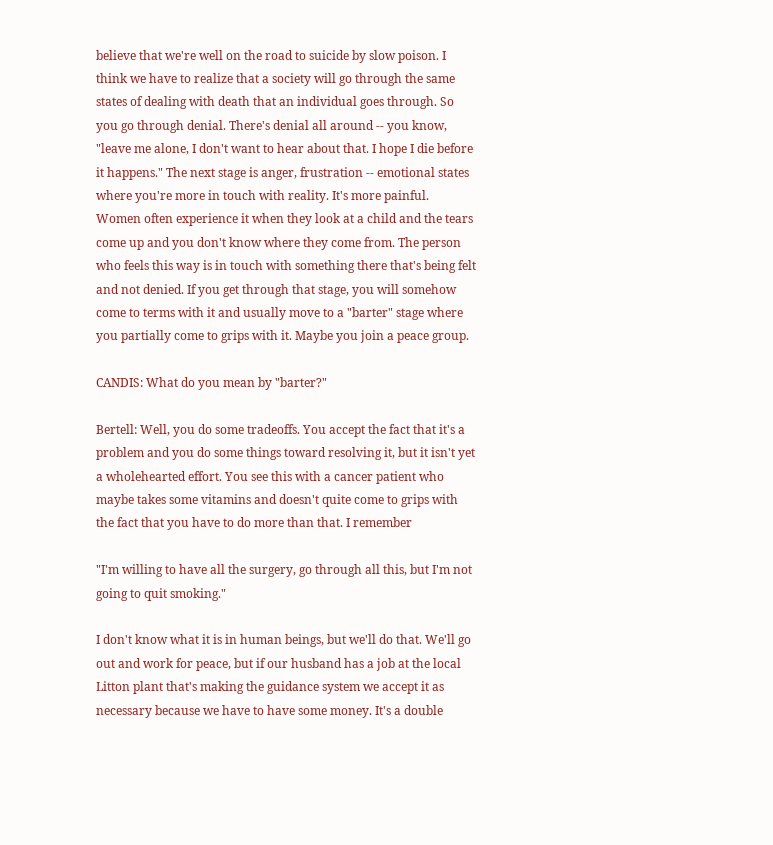believe that we're well on the road to suicide by slow poison. I think we have to realize that a society will go through the same states of dealing with death that an individual goes through. So you go through denial. There's denial all around -- you know, "leave me alone, I don't want to hear about that. I hope I die before it happens." The next stage is anger, frustration -- emotional states where you're more in touch with reality. It's more painful. Women often experience it when they look at a child and the tears come up and you don't know where they come from. The person who feels this way is in touch with something there that's being felt and not denied. If you get through that stage, you will somehow come to terms with it and usually move to a "barter" stage where you partially come to grips with it. Maybe you join a peace group.

CANDIS: What do you mean by "barter?"

Bertell: Well, you do some tradeoffs. You accept the fact that it's a problem and you do some things toward resolving it, but it isn't yet a wholehearted effort. You see this with a cancer patient who maybe takes some vitamins and doesn't quite come to grips with the fact that you have to do more than that. I remember

"I'm willing to have all the surgery, go through all this, but I'm not going to quit smoking."

I don't know what it is in human beings, but we'll do that. We'll go out and work for peace, but if our husband has a job at the local Litton plant that's making the guidance system we accept it as necessary because we have to have some money. It's a double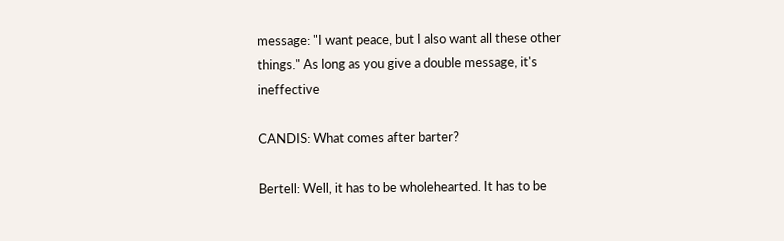message: "I want peace, but I also want all these other things." As long as you give a double message, it's ineffective

CANDIS: What comes after barter?

Bertell: Well, it has to be wholehearted. It has to be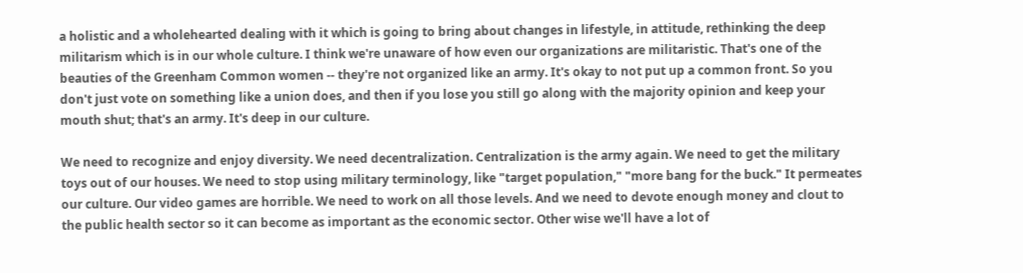a holistic and a wholehearted dealing with it which is going to bring about changes in lifestyle, in attitude, rethinking the deep militarism which is in our whole culture. I think we're unaware of how even our organizations are militaristic. That's one of the beauties of the Greenham Common women -- they're not organized like an army. It's okay to not put up a common front. So you don't just vote on something like a union does, and then if you lose you still go along with the majority opinion and keep your mouth shut; that's an army. It's deep in our culture.

We need to recognize and enjoy diversity. We need decentralization. Centralization is the army again. We need to get the military toys out of our houses. We need to stop using military terminology, like "target population," "more bang for the buck." It permeates our culture. Our video games are horrible. We need to work on all those levels. And we need to devote enough money and clout to the public health sector so it can become as important as the economic sector. Other wise we'll have a lot of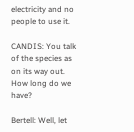electricity and no people to use it.

CANDIS: You talk of the species as on its way out. How long do we have?

Bertell: Well, let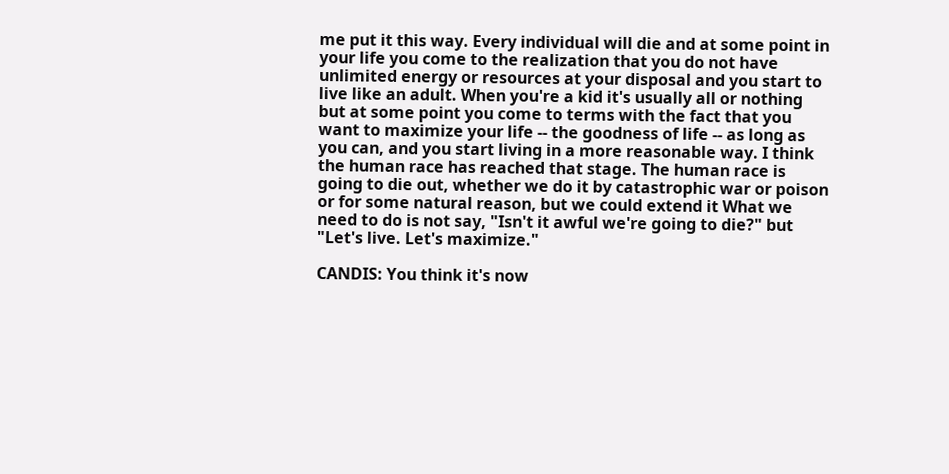me put it this way. Every individual will die and at some point in your life you come to the realization that you do not have unlimited energy or resources at your disposal and you start to live like an adult. When you're a kid it's usually all or nothing but at some point you come to terms with the fact that you want to maximize your life -- the goodness of life -- as long as you can, and you start living in a more reasonable way. I think the human race has reached that stage. The human race is going to die out, whether we do it by catastrophic war or poison or for some natural reason, but we could extend it What we need to do is not say, "Isn't it awful we're going to die?" but "Let's live. Let's maximize."

CANDIS: You think it's now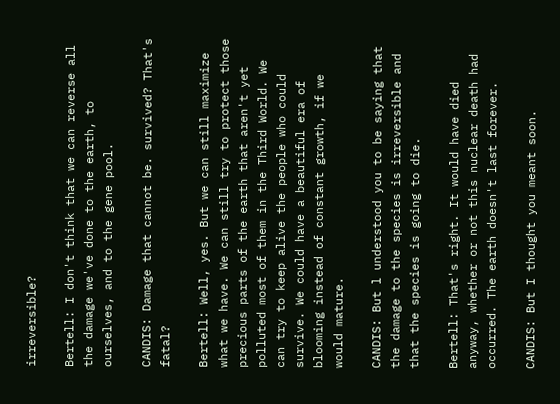irreversible?

Bertell: I don't think that we can reverse all the damage we've done to the earth, to ourselves, and to the gene pool.

CANDIS: Damage that cannot be. survived? That's fatal?

Bertell: Well, yes. But we can still maximize what we have. We can still try to protect those precious parts of the earth that aren't yet polluted most of them in the Third World. We can try to keep alive the people who could survive. We could have a beautiful era of blooming instead of constant growth, if we would mature.

CANDIS: But l understood you to be saying that the damage to the species is irreversible and that the species is going to die.

Bertell: That's right. It would have died anyway, whether or not this nuclear death had occurred. The earth doesn't last forever.

CANDIS: But I thought you meant soon.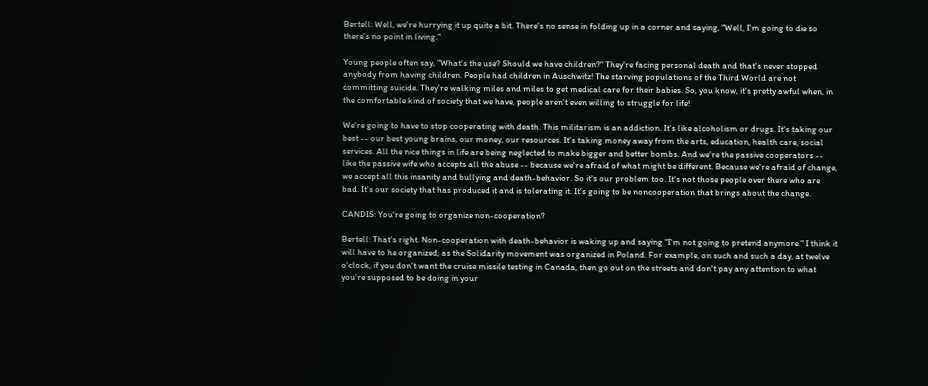Bertell: Well, we're hurrying it up quite a bit. There's no sense in folding up in a corner and saying, "Well, I'm going to die so there's no point in living."

Young people often say, "What's the use? Should we have children?" They're facing personal death and that's never stopped anybody from having children. People had children in Auschwitz! The starving populations of the Third World are not committing suicide. They're walking miles and miles to get medical care for their babies. So, you know, it's pretty awful when, in the comfortable kind of society that we have, people aren't even willing to struggle for life!

We're going to have to stop cooperating with death. This militarism is an addiction. It's like alcoholism or drugs. It's taking our best -- our best young brains, our money, our resources. It's taking money away from the arts, education, health care, social services. All the nice things in life are being neglected to make bigger and better bombs. And we're the passive cooperators -- like the passive wife who accepts all the abuse -- because we're afraid of what might be different. Because we're afraid of change, we accept all this insanity and bullying and death-behavior. So it's our problem too. It's not those people over there who are bad. It's our society that has produced it and is tolerating it. It's going to be noncooperation that brings about the change.

CANDIS: You're going to organize non-cooperation?

Bertell: That's right. Non-cooperation with death-behavior is waking up and saying "I'm not going to pretend anymore." I think it will have to he organized, as the Solidarity movement was organized in Poland. For example, on such and such a day, at twelve o'clock, if you don't want the cruise missile testing in Canada, then go out on the streets and don't pay any attention to what you're supposed to be doing in your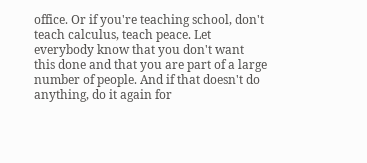office. Or if you're teaching school, don't teach calculus, teach peace. Let everybody know that you don't want this done and that you are part of a large number of people. And if that doesn't do anything, do it again for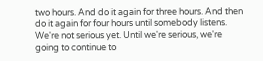two hours. And do it again for three hours. And then do it again for four hours until somebody listens. We're not serious yet. Until we're serious, we're going to continue to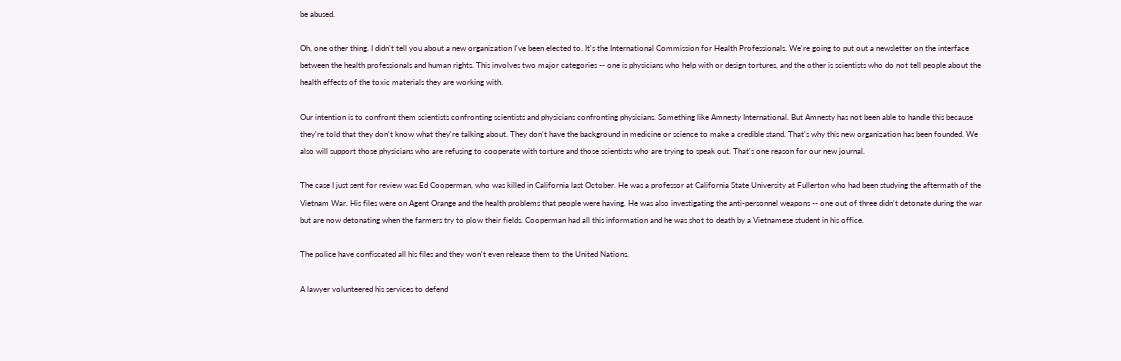be abused.

Oh, one other thing. I didn't tell you about a new organization I've been elected to. It's the International Commission for Health Professionals. We're going to put out a newsletter on the interface between the health professionals and human rights. This involves two major categories -- one is physicians who help with or design tortures, and the other is scientists who do not tell people about the health effects of the toxic materials they are working with.

Our intention is to confront them scientists confronting scientists and physicians confronting physicians. Something like Amnesty International. But Amnesty has not been able to handle this because they're told that they don't know what they're talking about. They don't have the background in medicine or science to make a credible stand. That's why this new organization has been founded. We also will support those physicians who are refusing to cooperate with torture and those scientists who are trying to speak out. That's one reason for our new journal.

The case I just sent for review was Ed Cooperman, who was killed in California last October. He was a professor at California State University at Fullerton who had been studying the aftermath of the Vietnam War. His files were on Agent Orange and the health problems that people were having. He was also investigating the anti-personnel weapons -- one out of three didn't detonate during the war but are now detonating when the farmers try to plow their fields. Cooperman had all this information and he was shot to death by a Vietnamese student in his office.

The police have confiscated all his files and they won't even release them to the United Nations.

A lawyer volunteered his services to defend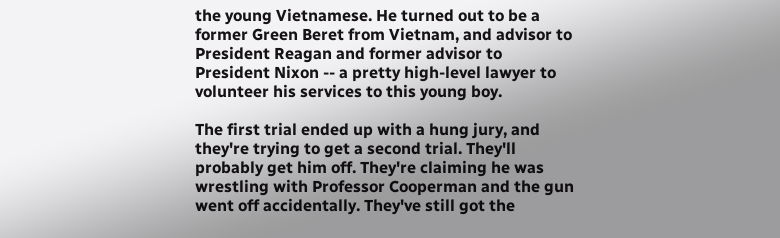the young Vietnamese. He turned out to be a former Green Beret from Vietnam, and advisor to President Reagan and former advisor to President Nixon -- a pretty high-level lawyer to volunteer his services to this young boy.

The first trial ended up with a hung jury, and they're trying to get a second trial. They'll probably get him off. They're claiming he was wrestling with Professor Cooperman and the gun went off accidentally. They've still got the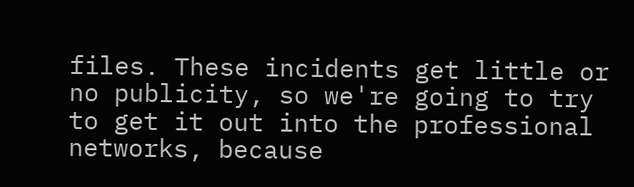files. These incidents get little or no publicity, so we're going to try to get it out into the professional networks, because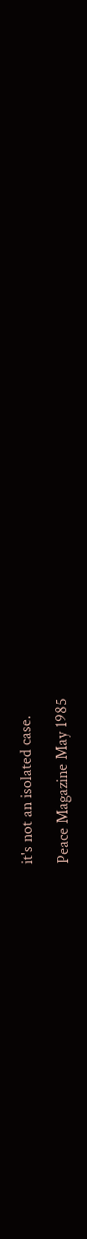it's not an isolated case.

Peace Magazine May 1985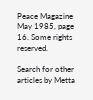Peace Magazine May 1985, page 16. Some rights reserved.

Search for other articles by Metta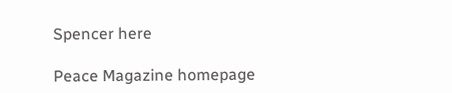Spencer here

Peace Magazine homepage